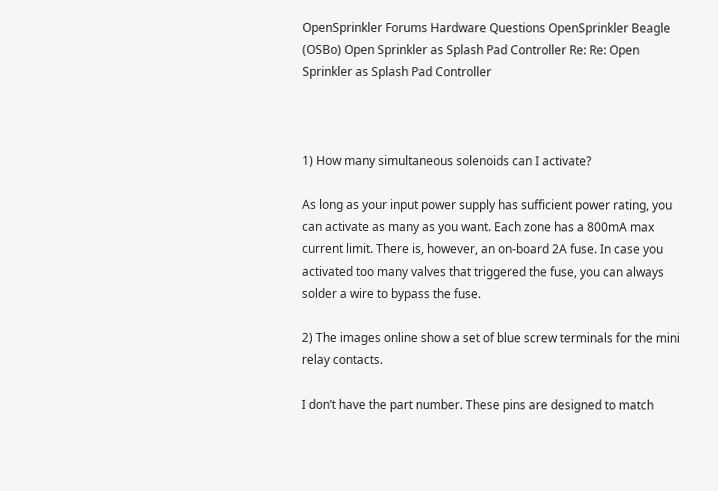OpenSprinkler Forums Hardware Questions OpenSprinkler Beagle (OSBo) Open Sprinkler as Splash Pad Controller Re: Re: Open Sprinkler as Splash Pad Controller



1) How many simultaneous solenoids can I activate?

As long as your input power supply has sufficient power rating, you can activate as many as you want. Each zone has a 800mA max current limit. There is, however, an on-board 2A fuse. In case you activated too many valves that triggered the fuse, you can always solder a wire to bypass the fuse.

2) The images online show a set of blue screw terminals for the mini relay contacts.

I don’t have the part number. These pins are designed to match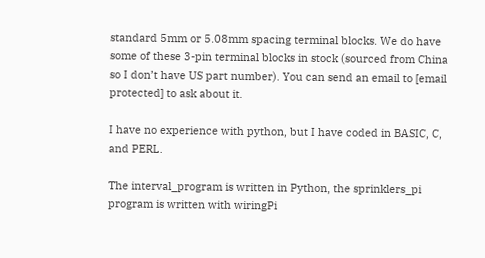standard 5mm or 5.08mm spacing terminal blocks. We do have some of these 3-pin terminal blocks in stock (sourced from China so I don’t have US part number). You can send an email to [email protected] to ask about it.

I have no experience with python, but I have coded in BASIC, C, and PERL.

The interval_program is written in Python, the sprinklers_pi program is written with wiringPi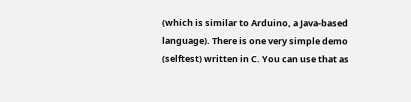(which is similar to Arduino, a Java-based language). There is one very simple demo (selftest) written in C. You can use that as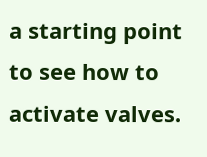a starting point to see how to activate valves.